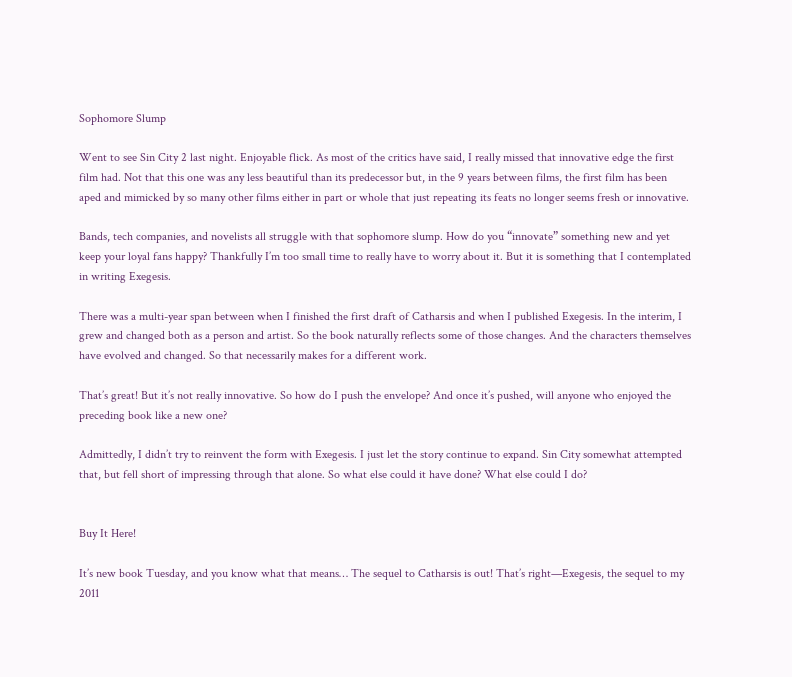Sophomore Slump

Went to see Sin City 2 last night. Enjoyable flick. As most of the critics have said, I really missed that innovative edge the first film had. Not that this one was any less beautiful than its predecessor but, in the 9 years between films, the first film has been aped and mimicked by so many other films either in part or whole that just repeating its feats no longer seems fresh or innovative.

Bands, tech companies, and novelists all struggle with that sophomore slump. How do you “innovate” something new and yet keep your loyal fans happy? Thankfully I’m too small time to really have to worry about it. But it is something that I contemplated in writing Exegesis.

There was a multi-year span between when I finished the first draft of Catharsis and when I published Exegesis. In the interim, I grew and changed both as a person and artist. So the book naturally reflects some of those changes. And the characters themselves have evolved and changed. So that necessarily makes for a different work.

That’s great! But it’s not really innovative. So how do I push the envelope? And once it’s pushed, will anyone who enjoyed the preceding book like a new one?

Admittedly, I didn’t try to reinvent the form with Exegesis. I just let the story continue to expand. Sin City somewhat attempted that, but fell short of impressing through that alone. So what else could it have done? What else could I do?


Buy It Here!

It’s new book Tuesday, and you know what that means… The sequel to Catharsis is out! That’s right—Exegesis, the sequel to my 2011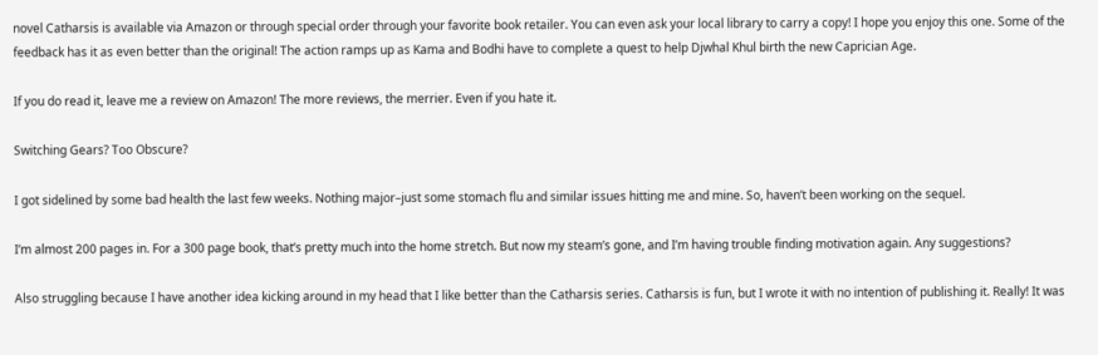novel Catharsis is available via Amazon or through special order through your favorite book retailer. You can even ask your local library to carry a copy! I hope you enjoy this one. Some of the feedback has it as even better than the original! The action ramps up as Kama and Bodhi have to complete a quest to help Djwhal Khul birth the new Caprician Age.

If you do read it, leave me a review on Amazon! The more reviews, the merrier. Even if you hate it.

Switching Gears? Too Obscure?

I got sidelined by some bad health the last few weeks. Nothing major–just some stomach flu and similar issues hitting me and mine. So, haven’t been working on the sequel.

I’m almost 200 pages in. For a 300 page book, that’s pretty much into the home stretch. But now my steam’s gone, and I’m having trouble finding motivation again. Any suggestions?

Also struggling because I have another idea kicking around in my head that I like better than the Catharsis series. Catharsis is fun, but I wrote it with no intention of publishing it. Really! It was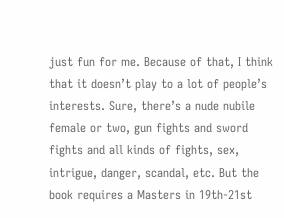just fun for me. Because of that, I think that it doesn’t play to a lot of people’s interests. Sure, there’s a nude nubile female or two, gun fights and sword fights and all kinds of fights, sex, intrigue, danger, scandal, etc. But the book requires a Masters in 19th-21st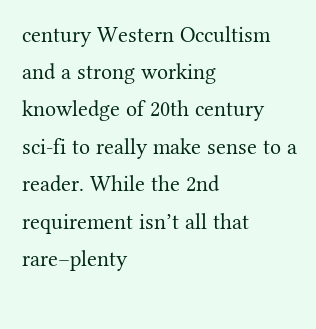century Western Occultism and a strong working knowledge of 20th century sci-fi to really make sense to a reader. While the 2nd requirement isn’t all that rare–plenty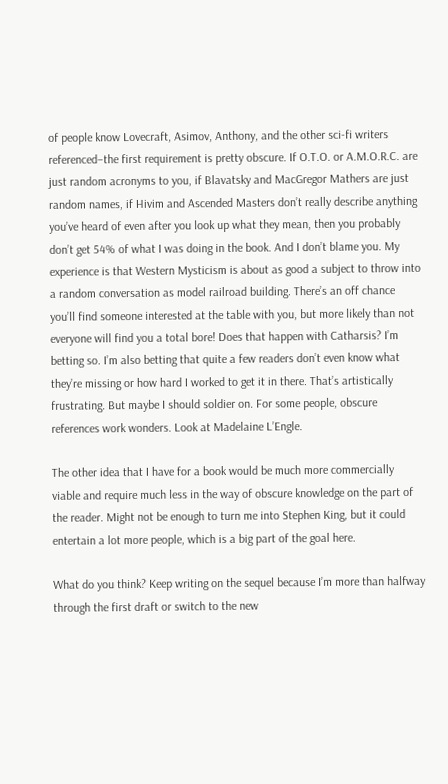of people know Lovecraft, Asimov, Anthony, and the other sci-fi writers referenced–the first requirement is pretty obscure. If O.T.O. or A.M.O.R.C. are just random acronyms to you, if Blavatsky and MacGregor Mathers are just random names, if Hivim and Ascended Masters don’t really describe anything you’ve heard of even after you look up what they mean, then you probably don’t get 54% of what I was doing in the book. And I don’t blame you. My experience is that Western Mysticism is about as good a subject to throw into a random conversation as model railroad building. There’s an off chance you’ll find someone interested at the table with you, but more likely than not everyone will find you a total bore! Does that happen with Catharsis? I’m betting so. I’m also betting that quite a few readers don’t even know what they’re missing or how hard I worked to get it in there. That’s artistically frustrating. But maybe I should soldier on. For some people, obscure references work wonders. Look at Madelaine L’Engle.

The other idea that I have for a book would be much more commercially viable and require much less in the way of obscure knowledge on the part of the reader. Might not be enough to turn me into Stephen King, but it could entertain a lot more people, which is a big part of the goal here.

What do you think? Keep writing on the sequel because I’m more than halfway through the first draft or switch to the new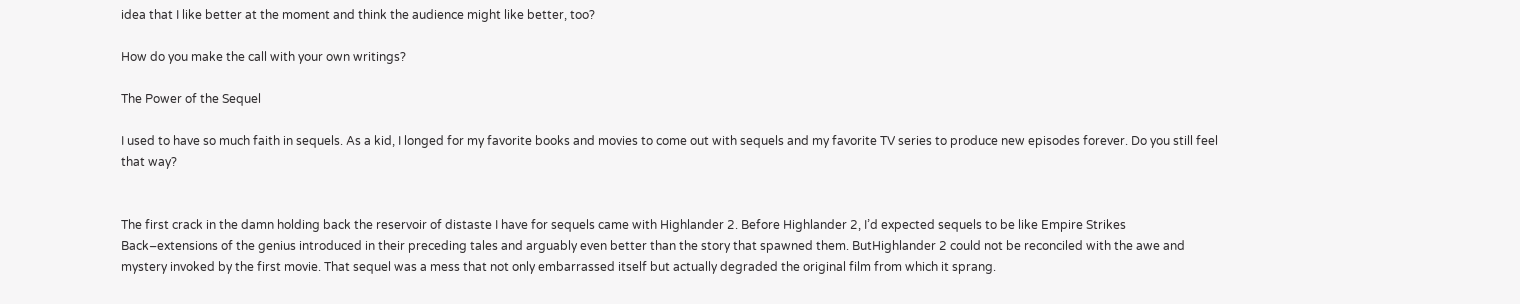idea that I like better at the moment and think the audience might like better, too?

How do you make the call with your own writings?

The Power of the Sequel

I used to have so much faith in sequels. As a kid, I longed for my favorite books and movies to come out with sequels and my favorite TV series to produce new episodes forever. Do you still feel that way?


The first crack in the damn holding back the reservoir of distaste I have for sequels came with Highlander 2. Before Highlander 2, I’d expected sequels to be like Empire Strikes Back–extensions of the genius introduced in their preceding tales and arguably even better than the story that spawned them. ButHighlander 2 could not be reconciled with the awe and mystery invoked by the first movie. That sequel was a mess that not only embarrassed itself but actually degraded the original film from which it sprang.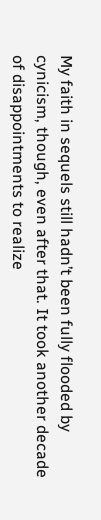My faith in sequels still hadn’t been fully flooded by cynicism, though, even after that. It took another decade of disappointments to realize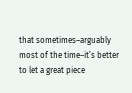that sometimes–arguably most of the time–it’s better to let a great piece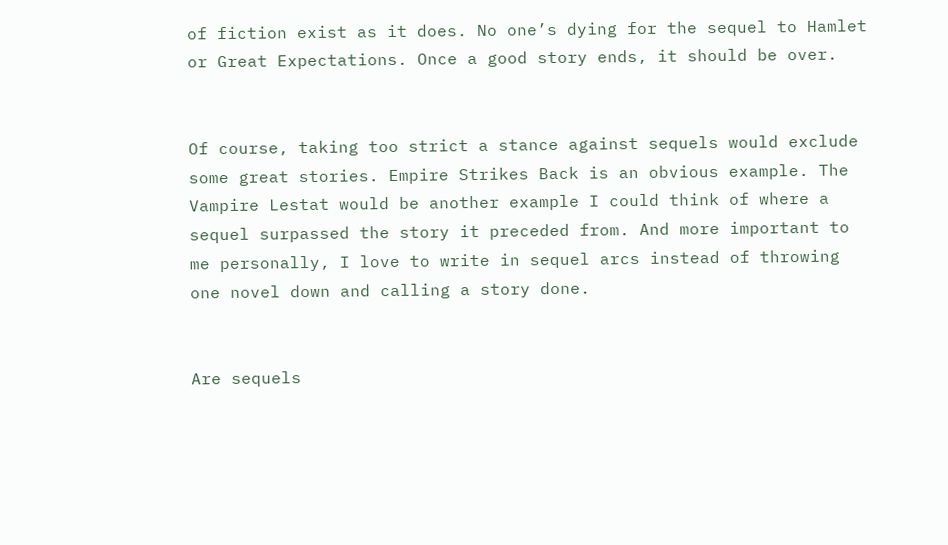of fiction exist as it does. No one’s dying for the sequel to Hamlet or Great Expectations. Once a good story ends, it should be over.


Of course, taking too strict a stance against sequels would exclude some great stories. Empire Strikes Back is an obvious example. The Vampire Lestat would be another example I could think of where a sequel surpassed the story it preceded from. And more important to me personally, I love to write in sequel arcs instead of throwing one novel down and calling a story done.


Are sequels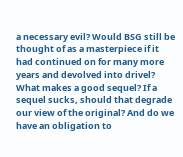a necessary evil? Would BSG still be thought of as a masterpiece if it had continued on for many more years and devolved into drivel? What makes a good sequel? If a sequel sucks, should that degrade our view of the original? And do we have an obligation to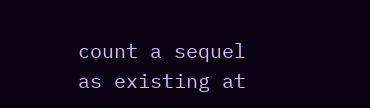count a sequel as existing at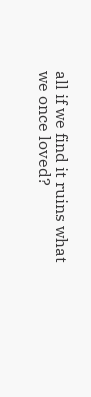all if we find it ruins what we once loved?